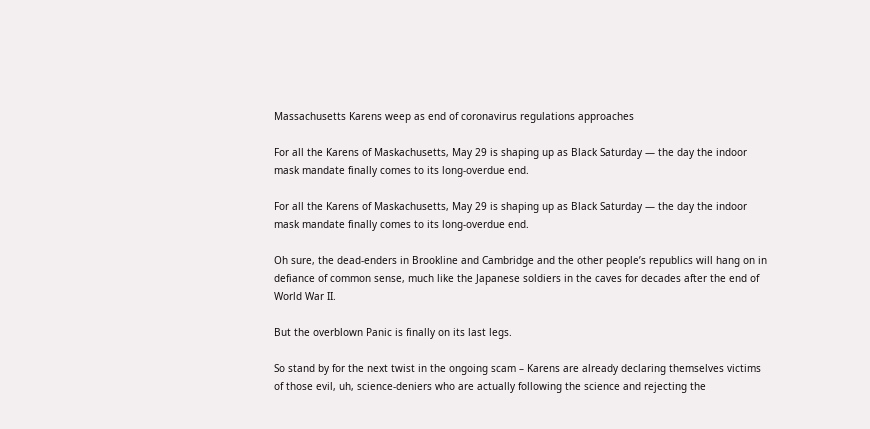Massachusetts Karens weep as end of coronavirus regulations approaches

For all the Karens of Maskachusetts, May 29 is shaping up as Black Saturday — the day the indoor mask mandate finally comes to its long-overdue end.

For all the Karens of Maskachusetts, May 29 is shaping up as Black Saturday — the day the indoor mask mandate finally comes to its long-overdue end.

Oh sure, the dead-enders in Brookline and Cambridge and the other people’s republics will hang on in defiance of common sense, much like the Japanese soldiers in the caves for decades after the end of World War II.

But the overblown Panic is finally on its last legs.

So stand by for the next twist in the ongoing scam – Karens are already declaring themselves victims of those evil, uh, science-deniers who are actually following the science and rejecting the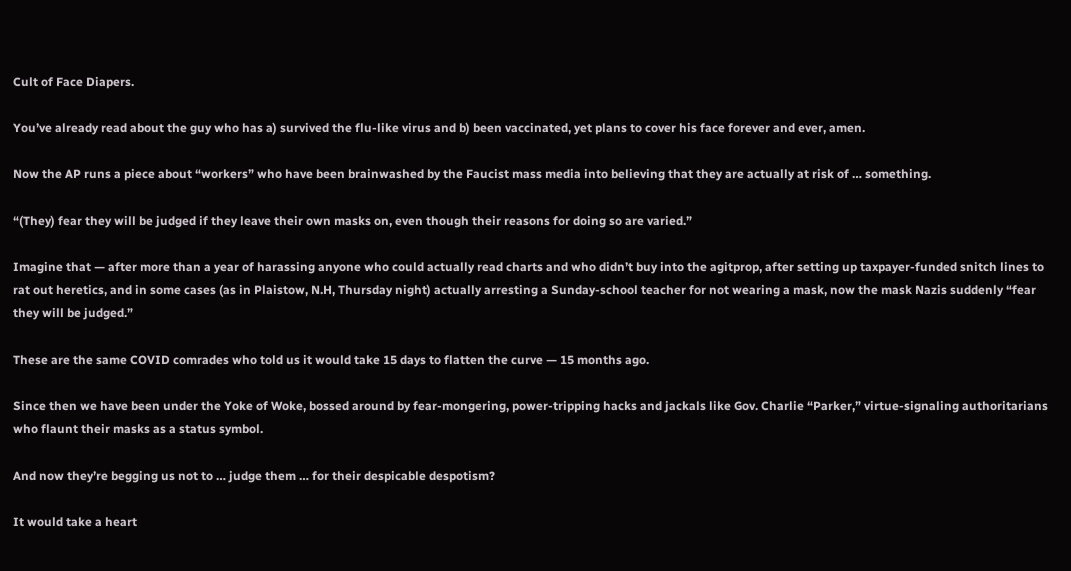Cult of Face Diapers.

You’ve already read about the guy who has a) survived the flu-like virus and b) been vaccinated, yet plans to cover his face forever and ever, amen.

Now the AP runs a piece about “workers” who have been brainwashed by the Faucist mass media into believing that they are actually at risk of … something.

“(They) fear they will be judged if they leave their own masks on, even though their reasons for doing so are varied.”

Imagine that — after more than a year of harassing anyone who could actually read charts and who didn’t buy into the agitprop, after setting up taxpayer-funded snitch lines to rat out heretics, and in some cases (as in Plaistow, N.H, Thursday night) actually arresting a Sunday-school teacher for not wearing a mask, now the mask Nazis suddenly “fear they will be judged.”

These are the same COVID comrades who told us it would take 15 days to flatten the curve — 15 months ago.

Since then we have been under the Yoke of Woke, bossed around by fear-mongering, power-tripping hacks and jackals like Gov. Charlie “Parker,” virtue-signaling authoritarians who flaunt their masks as a status symbol.

And now they’re begging us not to … judge them … for their despicable despotism?

It would take a heart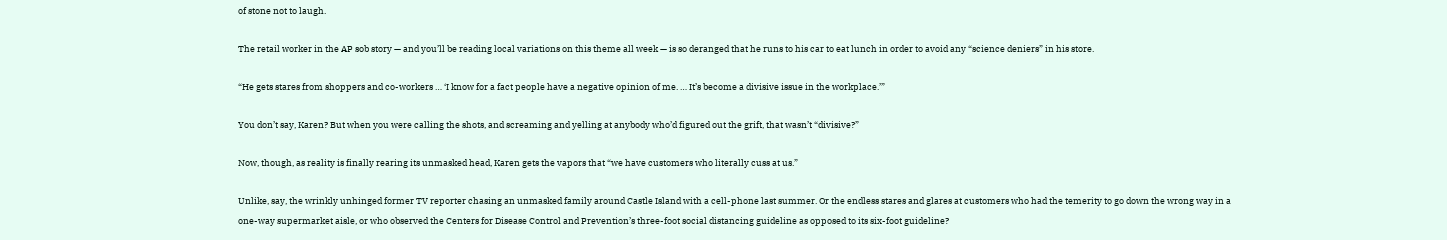of stone not to laugh.

The retail worker in the AP sob story — and you’ll be reading local variations on this theme all week — is so deranged that he runs to his car to eat lunch in order to avoid any “science deniers” in his store.

“He gets stares from shoppers and co-workers … ‘I know for a fact people have a negative opinion of me. … It’s become a divisive issue in the workplace.’”

You don’t say, Karen? But when you were calling the shots, and screaming and yelling at anybody who’d figured out the grift, that wasn’t “divisive?”

Now, though, as reality is finally rearing its unmasked head, Karen gets the vapors that “we have customers who literally cuss at us.”

Unlike, say, the wrinkly unhinged former TV reporter chasing an unmasked family around Castle Island with a cell-phone last summer. Or the endless stares and glares at customers who had the temerity to go down the wrong way in a one-way supermarket aisle, or who observed the Centers for Disease Control and Prevention’s three-foot social distancing guideline as opposed to its six-foot guideline?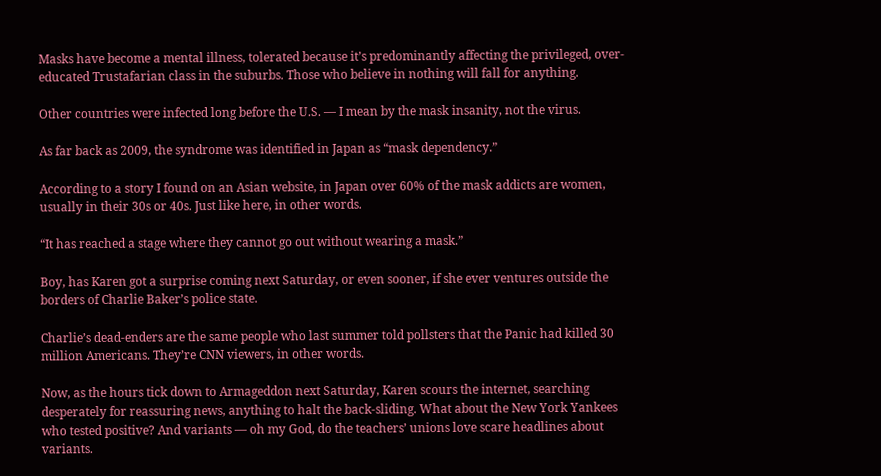Masks have become a mental illness, tolerated because it’s predominantly affecting the privileged, over-educated Trustafarian class in the suburbs. Those who believe in nothing will fall for anything.

Other countries were infected long before the U.S. — I mean by the mask insanity, not the virus.

As far back as 2009, the syndrome was identified in Japan as “mask dependency.”

According to a story I found on an Asian website, in Japan over 60% of the mask addicts are women, usually in their 30s or 40s. Just like here, in other words.

“It has reached a stage where they cannot go out without wearing a mask.”

Boy, has Karen got a surprise coming next Saturday, or even sooner, if she ever ventures outside the borders of Charlie Baker’s police state.

Charlie’s dead-enders are the same people who last summer told pollsters that the Panic had killed 30 million Americans. They’re CNN viewers, in other words.

Now, as the hours tick down to Armageddon next Saturday, Karen scours the internet, searching desperately for reassuring news, anything to halt the back-sliding. What about the New York Yankees who tested positive? And variants — oh my God, do the teachers’ unions love scare headlines about variants.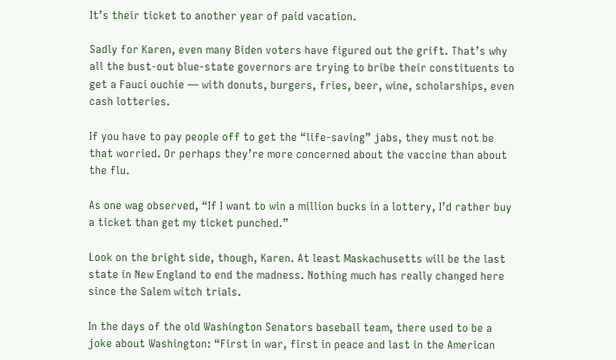It’s their ticket to another year of paid vacation.

Sadly for Karen, even many Biden voters have figured out the grift. That’s why all the bust-out blue-state governors are trying to bribe their constituents to get a Fauci ouchie — with donuts, burgers, fries, beer, wine, scholarships, even cash lotteries.

If you have to pay people off to get the “life-saving” jabs, they must not be that worried. Or perhaps they’re more concerned about the vaccine than about the flu.

As one wag observed, “If I want to win a million bucks in a lottery, I’d rather buy a ticket than get my ticket punched.”

Look on the bright side, though, Karen. At least Maskachusetts will be the last state in New England to end the madness. Nothing much has really changed here since the Salem witch trials.

In the days of the old Washington Senators baseball team, there used to be a joke about Washington: “First in war, first in peace and last in the American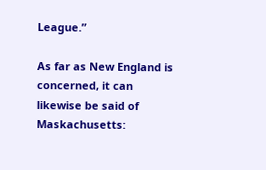League.”

As far as New England is concerned, it can likewise be said of Maskachusetts: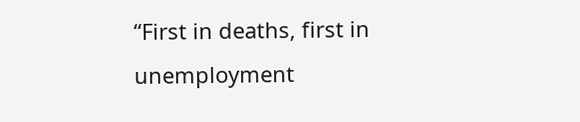“First in deaths, first in unemployment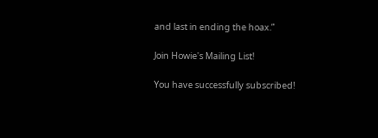and last in ending the hoax.”

Join Howie's Mailing List!

You have successfully subscribed!